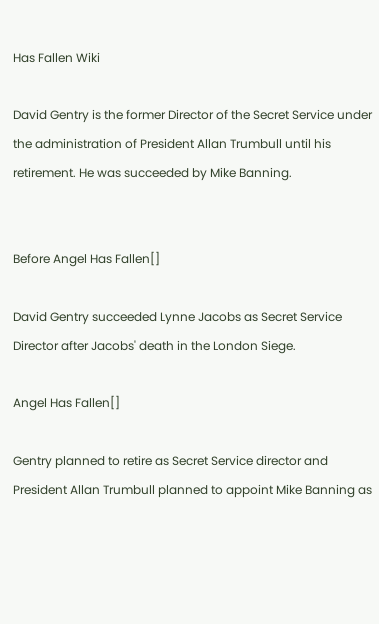Has Fallen Wiki

David Gentry is the former Director of the Secret Service under the administration of President Allan Trumbull until his retirement. He was succeeded by Mike Banning.


Before Angel Has Fallen[]

David Gentry succeeded Lynne Jacobs as Secret Service Director after Jacobs' death in the London Siege.

Angel Has Fallen[]

Gentry planned to retire as Secret Service director and President Allan Trumbull planned to appoint Mike Banning as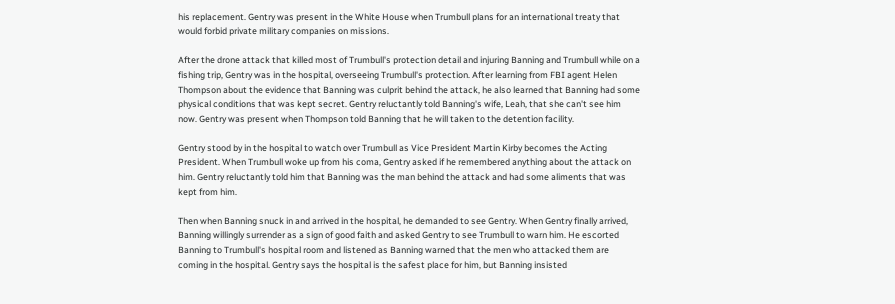his replacement. Gentry was present in the White House when Trumbull plans for an international treaty that would forbid private military companies on missions.

After the drone attack that killed most of Trumbull's protection detail and injuring Banning and Trumbull while on a fishing trip, Gentry was in the hospital, overseeing Trumbull's protection. After learning from FBI agent Helen Thompson about the evidence that Banning was culprit behind the attack, he also learned that Banning had some physical conditions that was kept secret. Gentry reluctantly told Banning's wife, Leah, that she can't see him now. Gentry was present when Thompson told Banning that he will taken to the detention facility.

Gentry stood by in the hospital to watch over Trumbull as Vice President Martin Kirby becomes the Acting President. When Trumbull woke up from his coma, Gentry asked if he remembered anything about the attack on him. Gentry reluctantly told him that Banning was the man behind the attack and had some aliments that was kept from him.

Then when Banning snuck in and arrived in the hospital, he demanded to see Gentry. When Gentry finally arrived, Banning willingly surrender as a sign of good faith and asked Gentry to see Trumbull to warn him. He escorted Banning to Trumbull's hospital room and listened as Banning warned that the men who attacked them are coming in the hospital. Gentry says the hospital is the safest place for him, but Banning insisted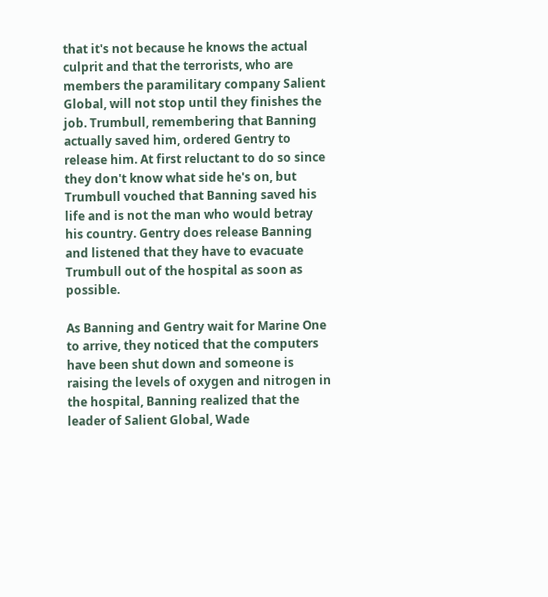that it's not because he knows the actual culprit and that the terrorists, who are members the paramilitary company Salient Global, will not stop until they finishes the job. Trumbull, remembering that Banning actually saved him, ordered Gentry to release him. At first reluctant to do so since they don't know what side he's on, but Trumbull vouched that Banning saved his life and is not the man who would betray his country. Gentry does release Banning and listened that they have to evacuate Trumbull out of the hospital as soon as possible.

As Banning and Gentry wait for Marine One to arrive, they noticed that the computers have been shut down and someone is raising the levels of oxygen and nitrogen in the hospital, Banning realized that the leader of Salient Global, Wade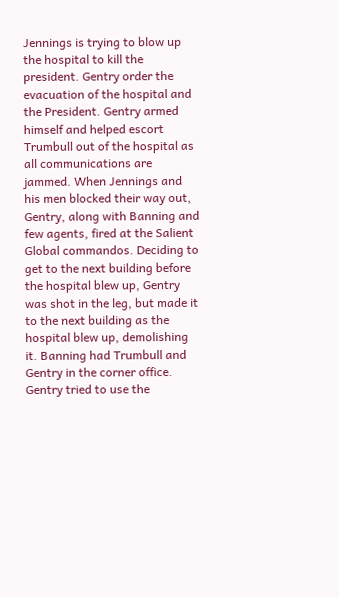Jennings is trying to blow up the hospital to kill the president. Gentry order the evacuation of the hospital and the President. Gentry armed himself and helped escort Trumbull out of the hospital as all communications are jammed. When Jennings and his men blocked their way out, Gentry, along with Banning and few agents, fired at the Salient Global commandos. Deciding to get to the next building before the hospital blew up, Gentry was shot in the leg, but made it to the next building as the hospital blew up, demolishing it. Banning had Trumbull and Gentry in the corner office. Gentry tried to use the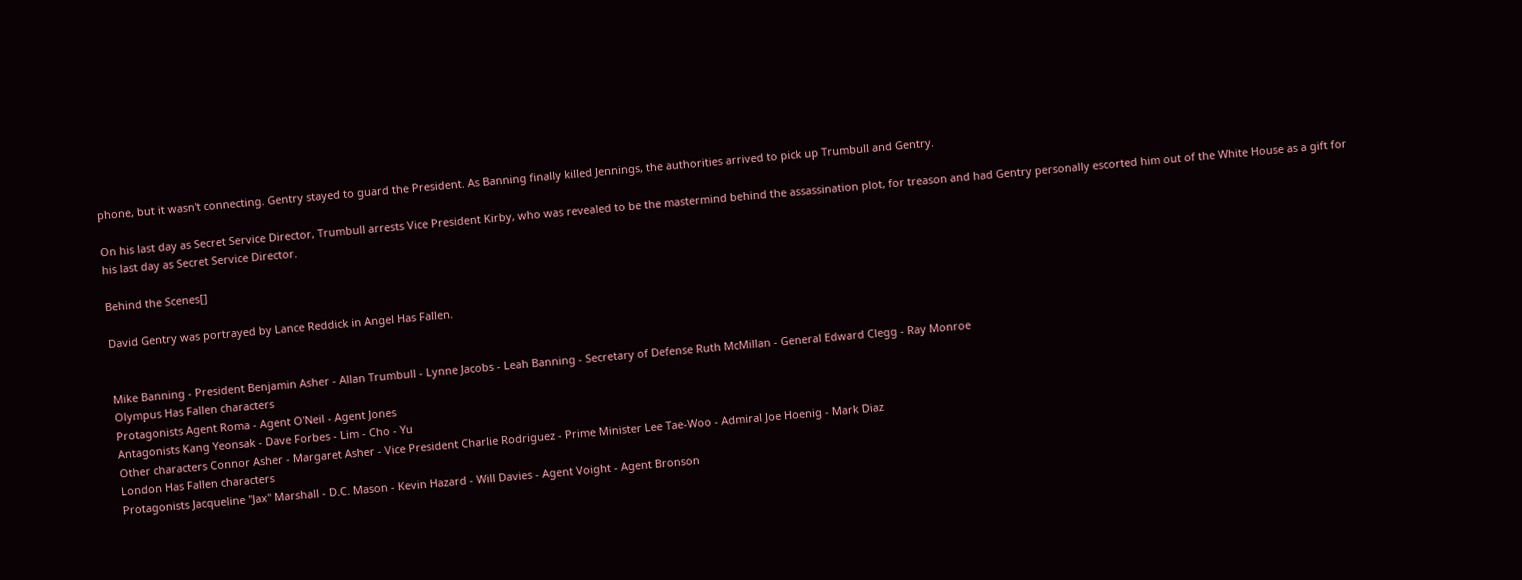phone, but it wasn't connecting. Gentry stayed to guard the President. As Banning finally killed Jennings, the authorities arrived to pick up Trumbull and Gentry.

On his last day as Secret Service Director, Trumbull arrests Vice President Kirby, who was revealed to be the mastermind behind the assassination plot, for treason and had Gentry personally escorted him out of the White House as a gift for his last day as Secret Service Director.

Behind the Scenes[]

David Gentry was portrayed by Lance Reddick in Angel Has Fallen.


Mike Banning - President Benjamin Asher - Allan Trumbull - Lynne Jacobs - Leah Banning - Secretary of Defense Ruth McMillan - General Edward Clegg - Ray Monroe
Olympus Has Fallen characters
Protagonists Agent Roma - Agent O'Neil - Agent Jones
Antagonists Kang Yeonsak - Dave Forbes - Lim - Cho - Yu
Other characters Connor Asher - Margaret Asher - Vice President Charlie Rodriguez - Prime Minister Lee Tae-Woo - Admiral Joe Hoenig - Mark Diaz
London Has Fallen characters
Protagonists Jacqueline "Jax" Marshall - D.C. Mason - Kevin Hazard - Will Davies - Agent Voight - Agent Bronson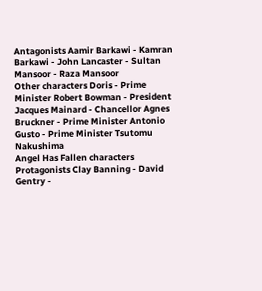Antagonists Aamir Barkawi - Kamran Barkawi - John Lancaster - Sultan Mansoor - Raza Mansoor
Other characters Doris - Prime Minister Robert Bowman - President Jacques Mainard - Chancellor Agnes Bruckner - Prime Minister Antonio Gusto - Prime Minister Tsutomu Nakushima
Angel Has Fallen characters
Protagonists Clay Banning - David Gentry -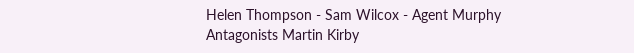Helen Thompson - Sam Wilcox - Agent Murphy
Antagonists Martin Kirby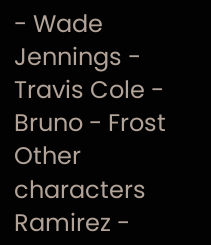- Wade Jennings - Travis Cole - Bruno - Frost
Other characters Ramirez -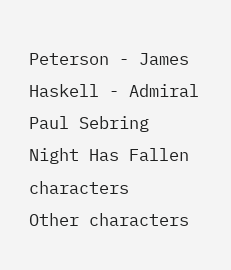Peterson - James Haskell - Admiral Paul Sebring
Night Has Fallen characters
Other characters